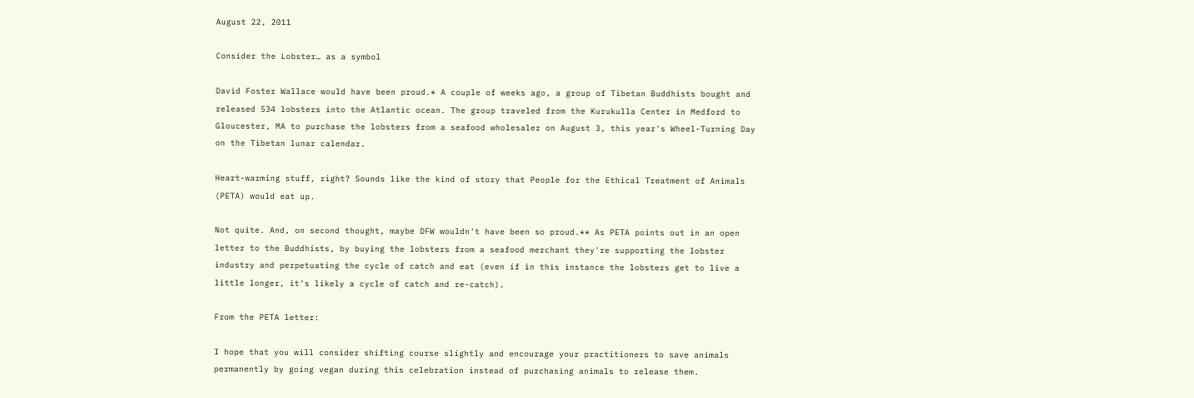August 22, 2011

Consider the Lobster… as a symbol

David Foster Wallace would have been proud.* A couple of weeks ago, a group of Tibetan Buddhists bought and released 534 lobsters into the Atlantic ocean. The group traveled from the Kurukulla Center in Medford to Gloucester, MA to purchase the lobsters from a seafood wholesaler on August 3, this year's Wheel-Turning Day on the Tibetan lunar calendar.

Heart-warming stuff, right? Sounds like the kind of story that People for the Ethical Treatment of Animals (PETA) would eat up.

Not quite. And, on second thought, maybe DFW wouldn't have been so proud.** As PETA points out in an open letter to the Buddhists, by buying the lobsters from a seafood merchant they're supporting the lobster industry and perpetuating the cycle of catch and eat (even if in this instance the lobsters get to live a little longer, it's likely a cycle of catch and re-catch).

From the PETA letter:

I hope that you will consider shifting course slightly and encourage your practitioners to save animals permanently by going vegan during this celebration instead of purchasing animals to release them.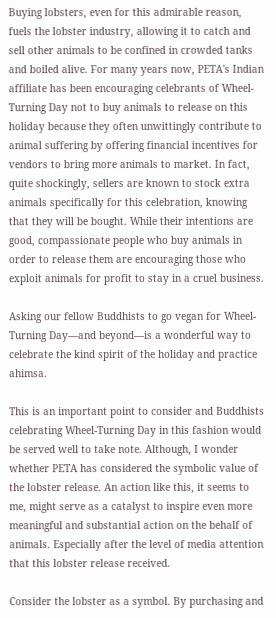Buying lobsters, even for this admirable reason, fuels the lobster industry, allowing it to catch and sell other animals to be confined in crowded tanks and boiled alive. For many years now, PETA's Indian affiliate has been encouraging celebrants of Wheel-Turning Day not to buy animals to release on this holiday because they often unwittingly contribute to animal suffering by offering financial incentives for vendors to bring more animals to market. In fact, quite shockingly, sellers are known to stock extra animals specifically for this celebration, knowing that they will be bought. While their intentions are good, compassionate people who buy animals in order to release them are encouraging those who exploit animals for profit to stay in a cruel business.

Asking our fellow Buddhists to go vegan for Wheel-Turning Day—and beyond—is a wonderful way to celebrate the kind spirit of the holiday and practice ahimsa.

This is an important point to consider and Buddhists celebrating Wheel-Turning Day in this fashion would be served well to take note. Although, I wonder whether PETA has considered the symbolic value of the lobster release. An action like this, it seems to me, might serve as a catalyst to inspire even more meaningful and substantial action on the behalf of animals. Especially after the level of media attention that this lobster release received.

Consider the lobster as a symbol. By purchasing and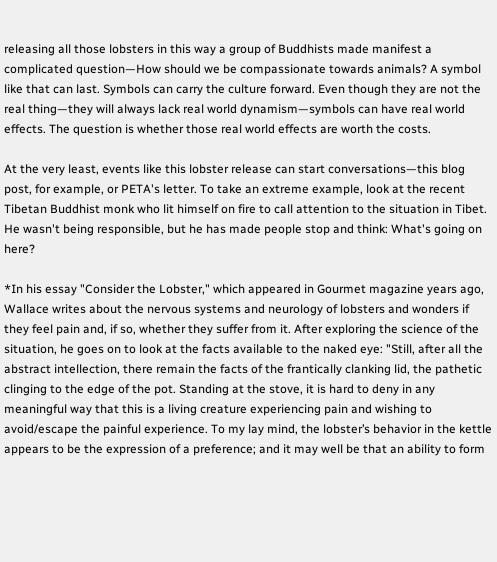releasing all those lobsters in this way a group of Buddhists made manifest a complicated question—How should we be compassionate towards animals? A symbol like that can last. Symbols can carry the culture forward. Even though they are not the real thing—they will always lack real world dynamism—symbols can have real world effects. The question is whether those real world effects are worth the costs.

At the very least, events like this lobster release can start conversations—this blog post, for example, or PETA's letter. To take an extreme example, look at the recent Tibetan Buddhist monk who lit himself on fire to call attention to the situation in Tibet. He wasn't being responsible, but he has made people stop and think: What's going on here?

*In his essay "Consider the Lobster," which appeared in Gourmet magazine years ago, Wallace writes about the nervous systems and neurology of lobsters and wonders if they feel pain and, if so, whether they suffer from it. After exploring the science of the situation, he goes on to look at the facts available to the naked eye: "Still, after all the abstract intellection, there remain the facts of the frantically clanking lid, the pathetic clinging to the edge of the pot. Standing at the stove, it is hard to deny in any meaningful way that this is a living creature experiencing pain and wishing to avoid/escape the painful experience. To my lay mind, the lobster’s behavior in the kettle appears to be the expression of a preference; and it may well be that an ability to form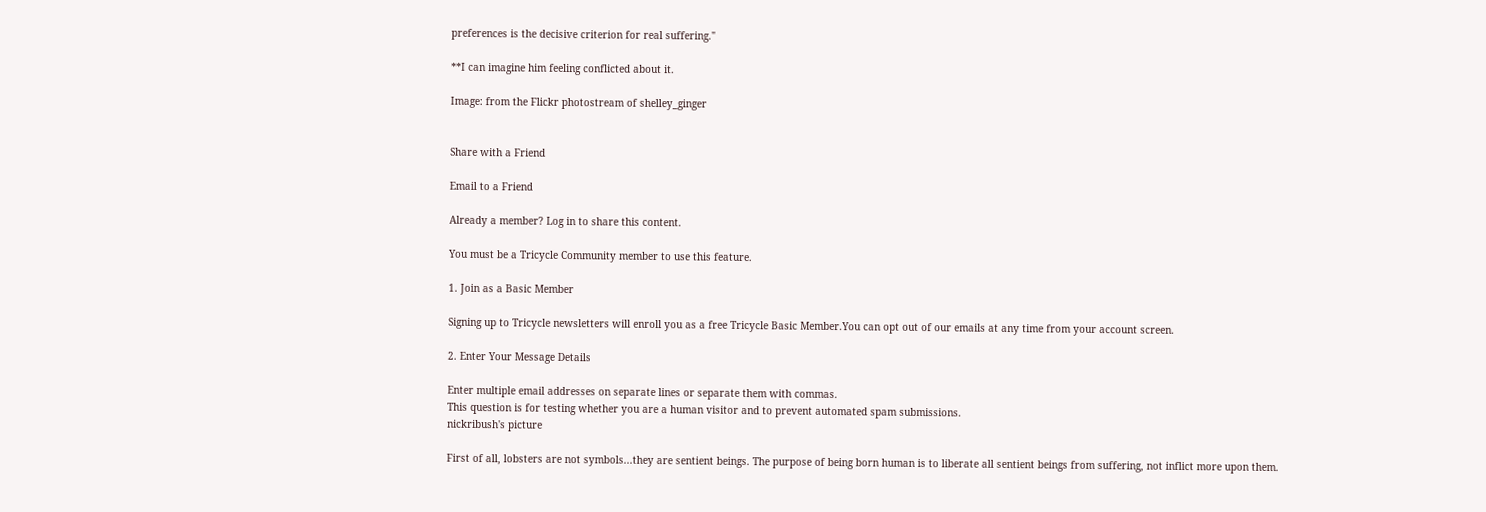preferences is the decisive criterion for real suffering."

**I can imagine him feeling conflicted about it.

Image: from the Flickr photostream of shelley_ginger


Share with a Friend

Email to a Friend

Already a member? Log in to share this content.

You must be a Tricycle Community member to use this feature.

1. Join as a Basic Member

Signing up to Tricycle newsletters will enroll you as a free Tricycle Basic Member.You can opt out of our emails at any time from your account screen.

2. Enter Your Message Details

Enter multiple email addresses on separate lines or separate them with commas.
This question is for testing whether you are a human visitor and to prevent automated spam submissions.
nickribush's picture

First of all, lobsters are not symbols...they are sentient beings. The purpose of being born human is to liberate all sentient beings from suffering, not inflict more upon them.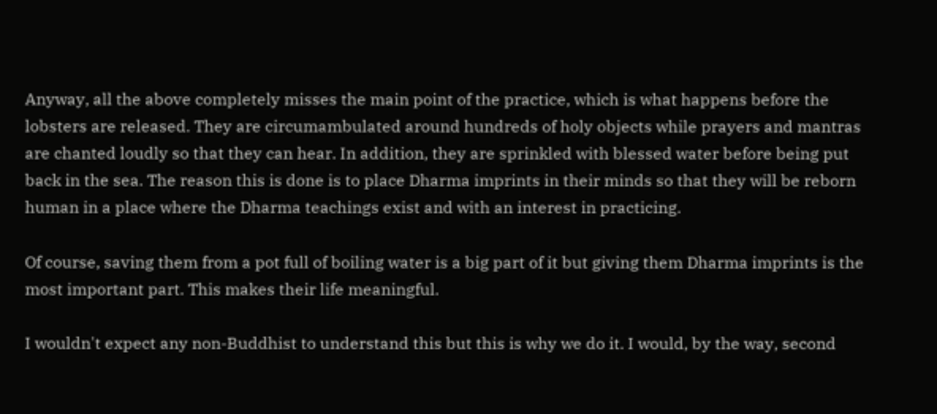Anyway, all the above completely misses the main point of the practice, which is what happens before the lobsters are released. They are circumambulated around hundreds of holy objects while prayers and mantras are chanted loudly so that they can hear. In addition, they are sprinkled with blessed water before being put back in the sea. The reason this is done is to place Dharma imprints in their minds so that they will be reborn human in a place where the Dharma teachings exist and with an interest in practicing.

Of course, saving them from a pot full of boiling water is a big part of it but giving them Dharma imprints is the most important part. This makes their life meaningful.

I wouldn't expect any non-Buddhist to understand this but this is why we do it. I would, by the way, second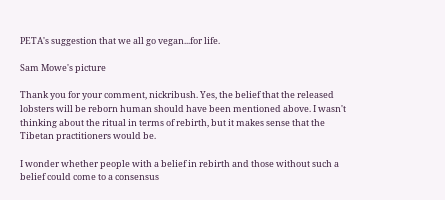PETA's suggestion that we all go vegan...for life.

Sam Mowe's picture

Thank you for your comment, nickribush. Yes, the belief that the released lobsters will be reborn human should have been mentioned above. I wasn't thinking about the ritual in terms of rebirth, but it makes sense that the Tibetan practitioners would be.

I wonder whether people with a belief in rebirth and those without such a belief could come to a consensus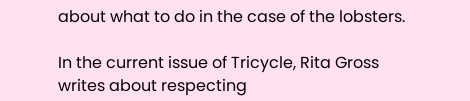about what to do in the case of the lobsters.

In the current issue of Tricycle, Rita Gross writes about respecting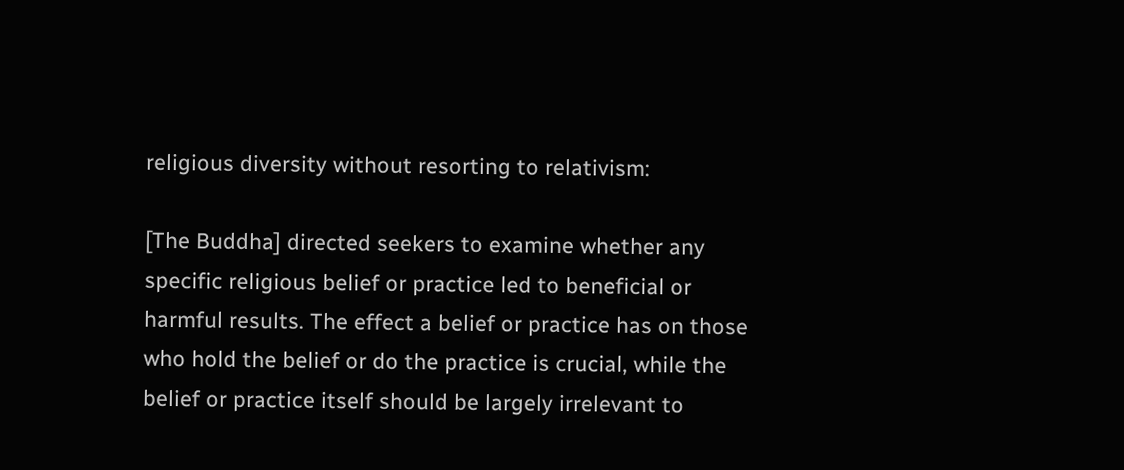religious diversity without resorting to relativism:

[The Buddha] directed seekers to examine whether any specific religious belief or practice led to beneficial or harmful results. The effect a belief or practice has on those who hold the belief or do the practice is crucial, while the belief or practice itself should be largely irrelevant to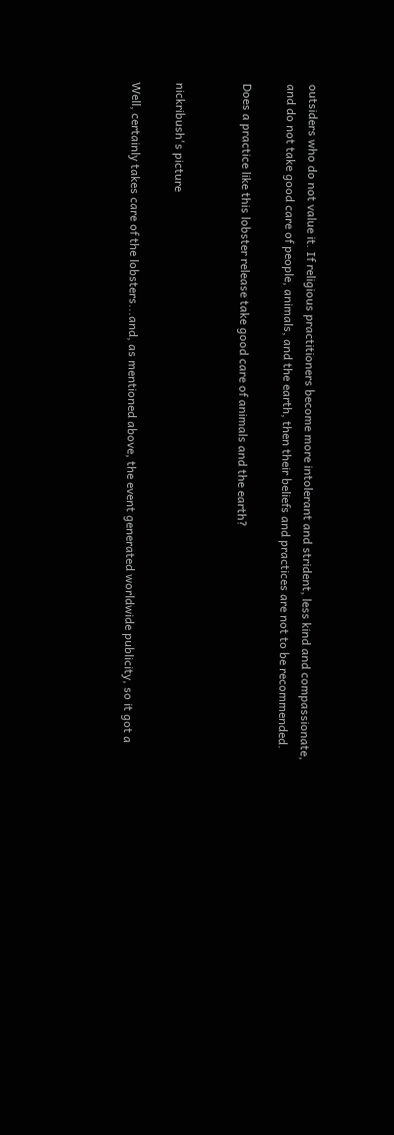outsiders who do not value it. If religious practitioners become more intolerant and strident, less kind and compassionate, and do not take good care of people, animals, and the earth, then their beliefs and practices are not to be recommended.

Does a practice like this lobster release take good care of animals and the earth?


nickribush's picture

Well, certainly takes care of the lobsters...and, as mentioned above, the event generated worldwide publicity, so it got a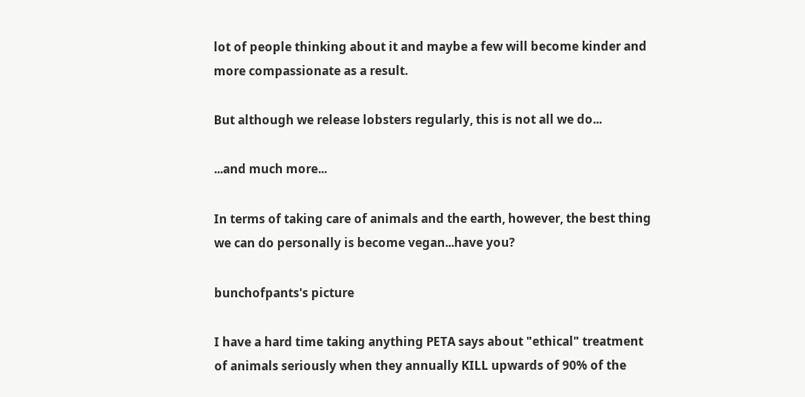lot of people thinking about it and maybe a few will become kinder and more compassionate as a result.

But although we release lobsters regularly, this is not all we do...

...and much more...

In terms of taking care of animals and the earth, however, the best thing we can do personally is become vegan...have you?

bunchofpants's picture

I have a hard time taking anything PETA says about "ethical" treatment of animals seriously when they annually KILL upwards of 90% of the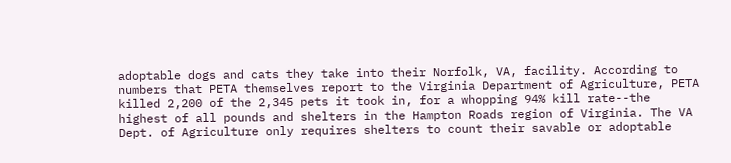adoptable dogs and cats they take into their Norfolk, VA, facility. According to numbers that PETA themselves report to the Virginia Department of Agriculture, PETA killed 2,200 of the 2,345 pets it took in, for a whopping 94% kill rate--the highest of all pounds and shelters in the Hampton Roads region of Virginia. The VA Dept. of Agriculture only requires shelters to count their savable or adoptable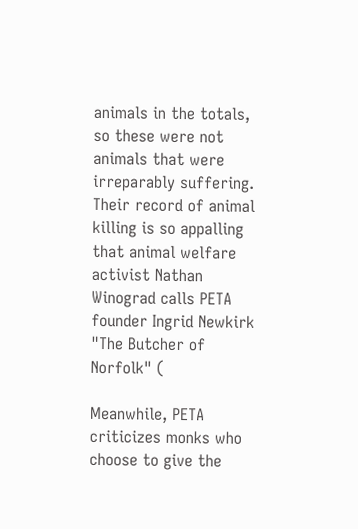animals in the totals, so these were not animals that were irreparably suffering. Their record of animal killing is so appalling that animal welfare activist Nathan Winograd calls PETA founder Ingrid Newkirk "The Butcher of Norfolk" (

Meanwhile, PETA criticizes monks who choose to give the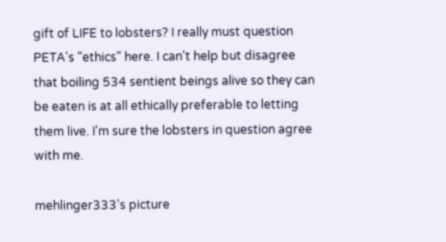gift of LIFE to lobsters? I really must question PETA's "ethics" here. I can't help but disagree that boiling 534 sentient beings alive so they can be eaten is at all ethically preferable to letting them live. I'm sure the lobsters in question agree with me.

mehlinger333's picture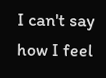I can't say how I feel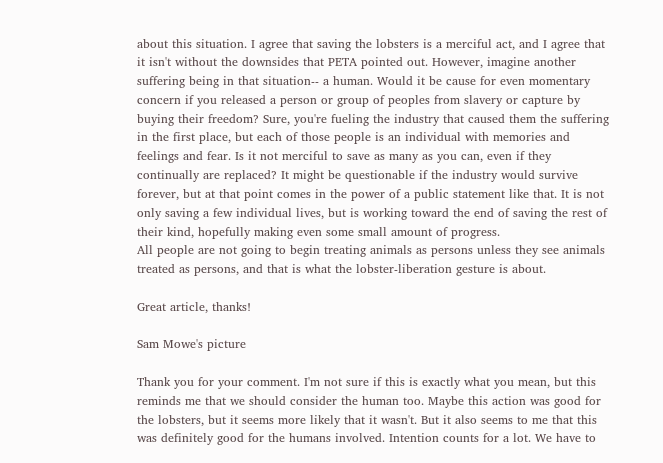about this situation. I agree that saving the lobsters is a merciful act, and I agree that it isn't without the downsides that PETA pointed out. However, imagine another suffering being in that situation-- a human. Would it be cause for even momentary concern if you released a person or group of peoples from slavery or capture by buying their freedom? Sure, you're fueling the industry that caused them the suffering in the first place, but each of those people is an individual with memories and feelings and fear. Is it not merciful to save as many as you can, even if they continually are replaced? It might be questionable if the industry would survive forever, but at that point comes in the power of a public statement like that. It is not only saving a few individual lives, but is working toward the end of saving the rest of their kind, hopefully making even some small amount of progress.
All people are not going to begin treating animals as persons unless they see animals treated as persons, and that is what the lobster-liberation gesture is about.

Great article, thanks!

Sam Mowe's picture

Thank you for your comment. I'm not sure if this is exactly what you mean, but this reminds me that we should consider the human too. Maybe this action was good for the lobsters, but it seems more likely that it wasn't. But it also seems to me that this was definitely good for the humans involved. Intention counts for a lot. We have to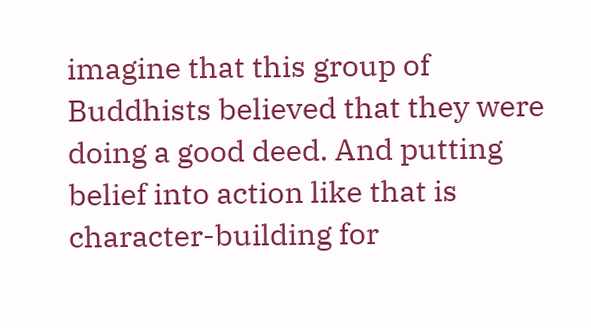imagine that this group of Buddhists believed that they were doing a good deed. And putting belief into action like that is character-building for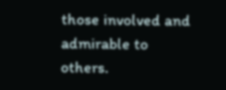those involved and admirable to others.